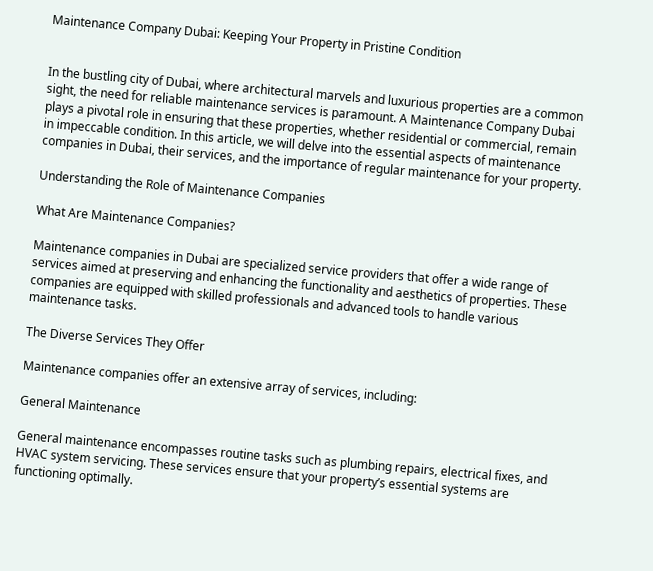Maintenance Company Dubai: Keeping Your Property in Pristine Condition


In the bustling city of Dubai, where architectural marvels and luxurious properties are a common sight, the need for reliable maintenance services is paramount. A Maintenance Company Dubai plays a pivotal role in ensuring that these properties, whether residential or commercial, remain in impeccable condition. In this article, we will delve into the essential aspects of maintenance companies in Dubai, their services, and the importance of regular maintenance for your property.

Understanding the Role of Maintenance Companies

What Are Maintenance Companies?

Maintenance companies in Dubai are specialized service providers that offer a wide range of services aimed at preserving and enhancing the functionality and aesthetics of properties. These companies are equipped with skilled professionals and advanced tools to handle various maintenance tasks.

The Diverse Services They Offer

Maintenance companies offer an extensive array of services, including:

General Maintenance

General maintenance encompasses routine tasks such as plumbing repairs, electrical fixes, and HVAC system servicing. These services ensure that your property’s essential systems are functioning optimally.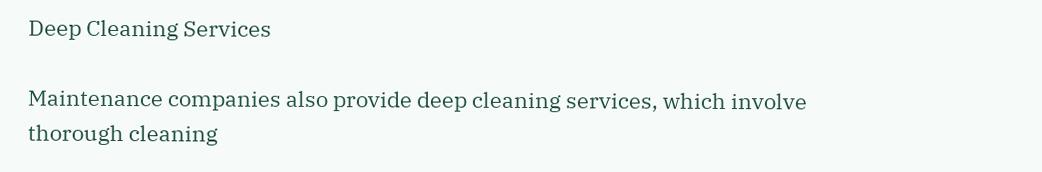Deep Cleaning Services

Maintenance companies also provide deep cleaning services, which involve thorough cleaning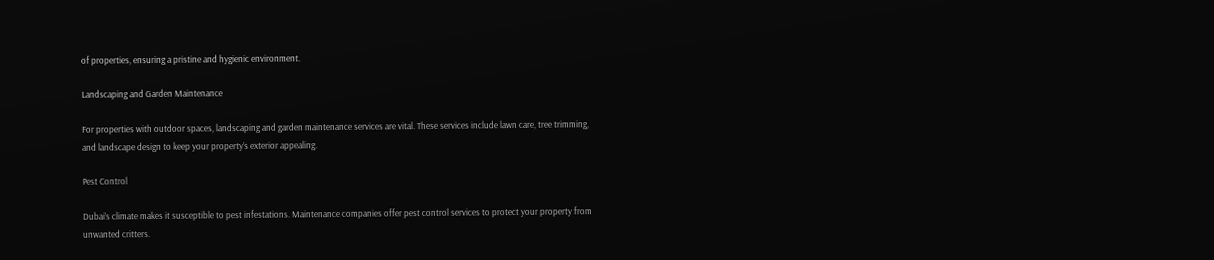of properties, ensuring a pristine and hygienic environment.

Landscaping and Garden Maintenance

For properties with outdoor spaces, landscaping and garden maintenance services are vital. These services include lawn care, tree trimming, and landscape design to keep your property’s exterior appealing.

Pest Control

Dubai’s climate makes it susceptible to pest infestations. Maintenance companies offer pest control services to protect your property from unwanted critters.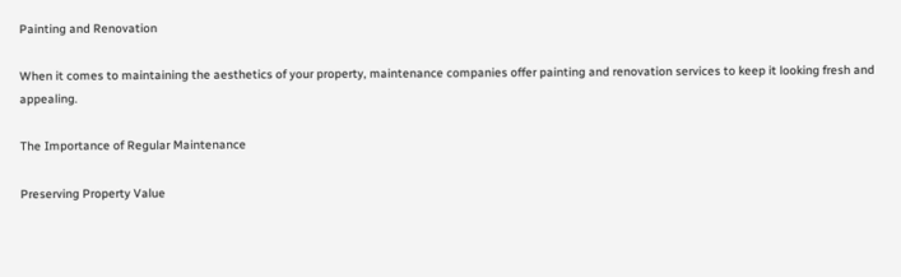Painting and Renovation

When it comes to maintaining the aesthetics of your property, maintenance companies offer painting and renovation services to keep it looking fresh and appealing.

The Importance of Regular Maintenance

Preserving Property Value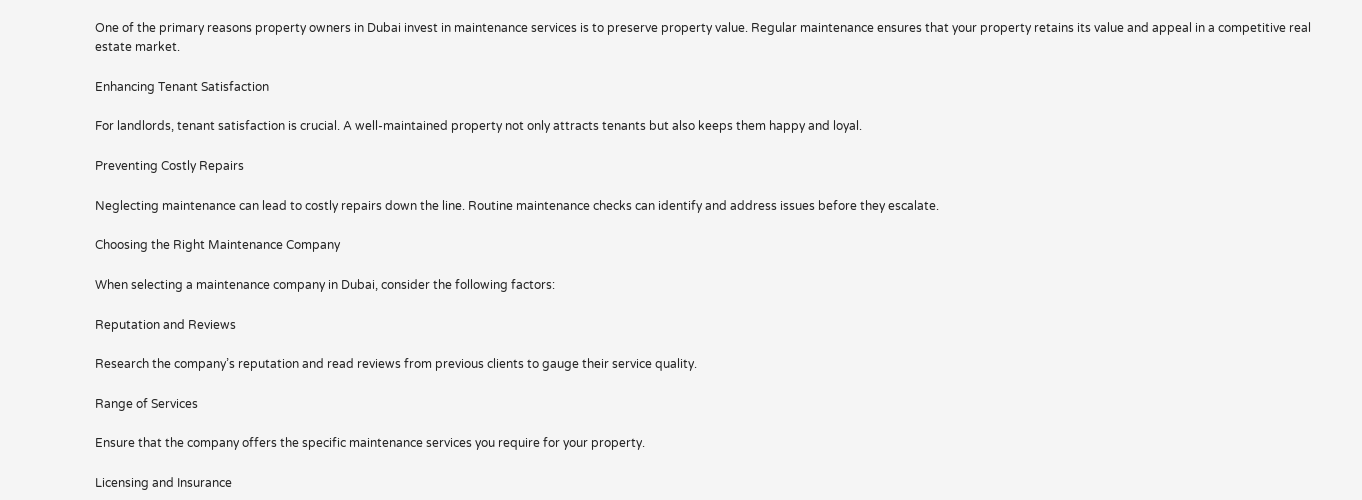One of the primary reasons property owners in Dubai invest in maintenance services is to preserve property value. Regular maintenance ensures that your property retains its value and appeal in a competitive real estate market.

Enhancing Tenant Satisfaction

For landlords, tenant satisfaction is crucial. A well-maintained property not only attracts tenants but also keeps them happy and loyal.

Preventing Costly Repairs

Neglecting maintenance can lead to costly repairs down the line. Routine maintenance checks can identify and address issues before they escalate.

Choosing the Right Maintenance Company

When selecting a maintenance company in Dubai, consider the following factors:

Reputation and Reviews

Research the company’s reputation and read reviews from previous clients to gauge their service quality.

Range of Services

Ensure that the company offers the specific maintenance services you require for your property.

Licensing and Insurance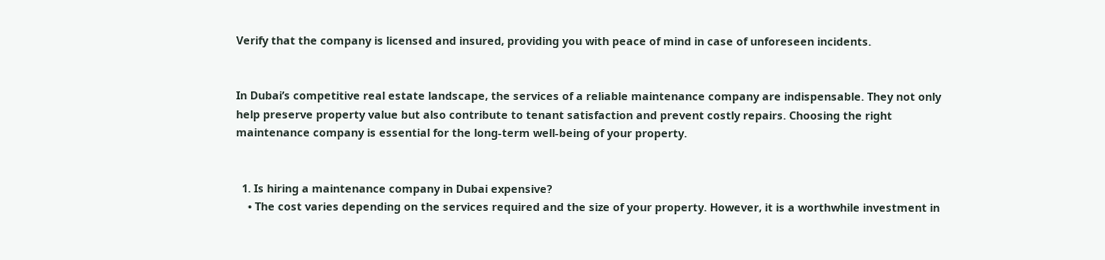Verify that the company is licensed and insured, providing you with peace of mind in case of unforeseen incidents.


In Dubai’s competitive real estate landscape, the services of a reliable maintenance company are indispensable. They not only help preserve property value but also contribute to tenant satisfaction and prevent costly repairs. Choosing the right maintenance company is essential for the long-term well-being of your property.


  1. Is hiring a maintenance company in Dubai expensive?
    • The cost varies depending on the services required and the size of your property. However, it is a worthwhile investment in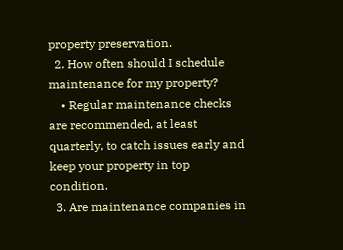property preservation.
  2. How often should I schedule maintenance for my property?
    • Regular maintenance checks are recommended, at least quarterly, to catch issues early and keep your property in top condition.
  3. Are maintenance companies in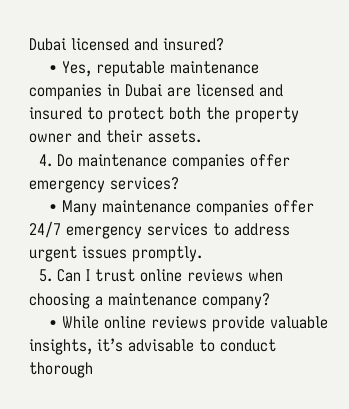Dubai licensed and insured?
    • Yes, reputable maintenance companies in Dubai are licensed and insured to protect both the property owner and their assets.
  4. Do maintenance companies offer emergency services?
    • Many maintenance companies offer 24/7 emergency services to address urgent issues promptly.
  5. Can I trust online reviews when choosing a maintenance company?
    • While online reviews provide valuable insights, it’s advisable to conduct thorough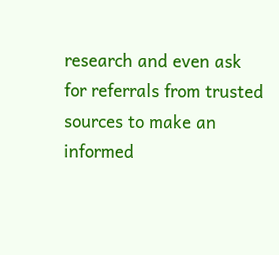research and even ask for referrals from trusted sources to make an informed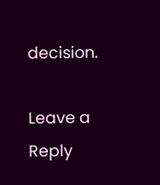decision.

Leave a Reply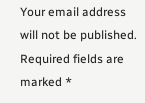Your email address will not be published. Required fields are marked *